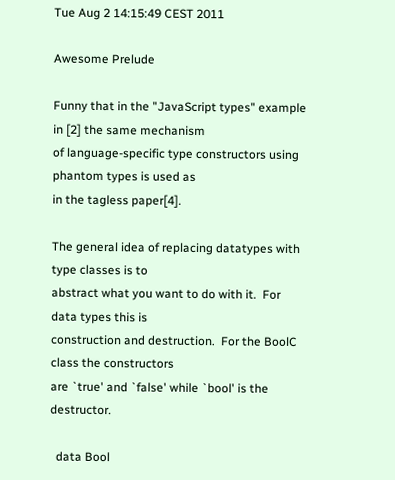Tue Aug 2 14:15:49 CEST 2011

Awesome Prelude

Funny that in the "JavaScript types" example in [2] the same mechanism
of language-specific type constructors using phantom types is used as
in the tagless paper[4].

The general idea of replacing datatypes with type classes is to
abstract what you want to do with it.  For data types this is
construction and destruction.  For the BoolC class the constructors
are `true' and `false' while `bool' is the destructor.

  data Bool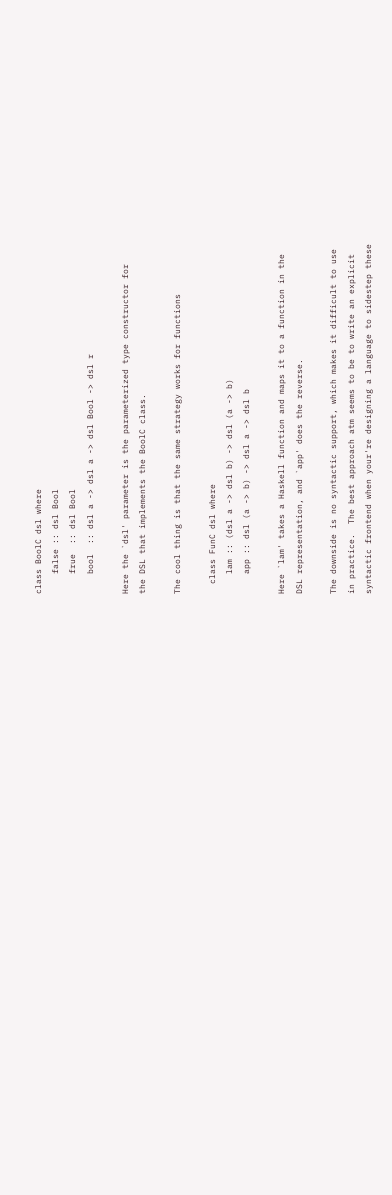class BoolC dsl where
    false :: dsl Bool
    frue  :: dsl Bool
    bool  :: dsl a -> dsl a -> dsl Bool -> dsl r

Here the `dsl' parameter is the parameterized type constructor for
the DSL that implements the BoolC class.

The cool thing is that the same strategy works for functions

  class FunC dsl where
    lam :: (dsl a -> dsl b) -> dsl (a -> b)
    app :: dsl (a -> b) -> dsl a -> dsl b

Here `lam' takes a Haskell function and maps it to a function in the
DSL representation, and `app' does the reverse.

The downside is no syntactic support, which makes it difficult to use
in practice.  The best approach atm seems to be to write an explicit
syntactic frontend when your're designing a language to sidestep these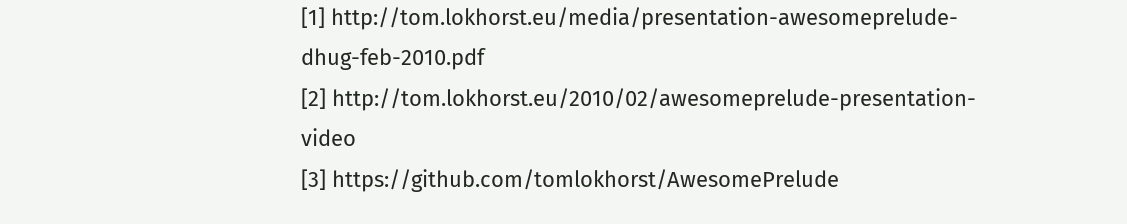[1] http://tom.lokhorst.eu/media/presentation-awesomeprelude-dhug-feb-2010.pdf
[2] http://tom.lokhorst.eu/2010/02/awesomeprelude-presentation-video
[3] https://github.com/tomlokhorst/AwesomePrelude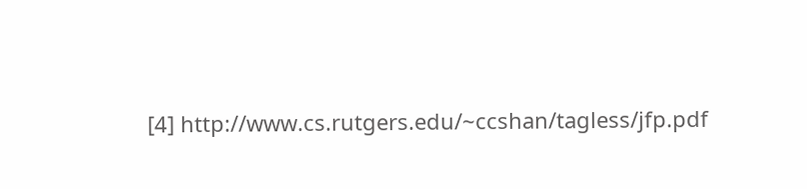[4] http://www.cs.rutgers.edu/~ccshan/tagless/jfp.pdf